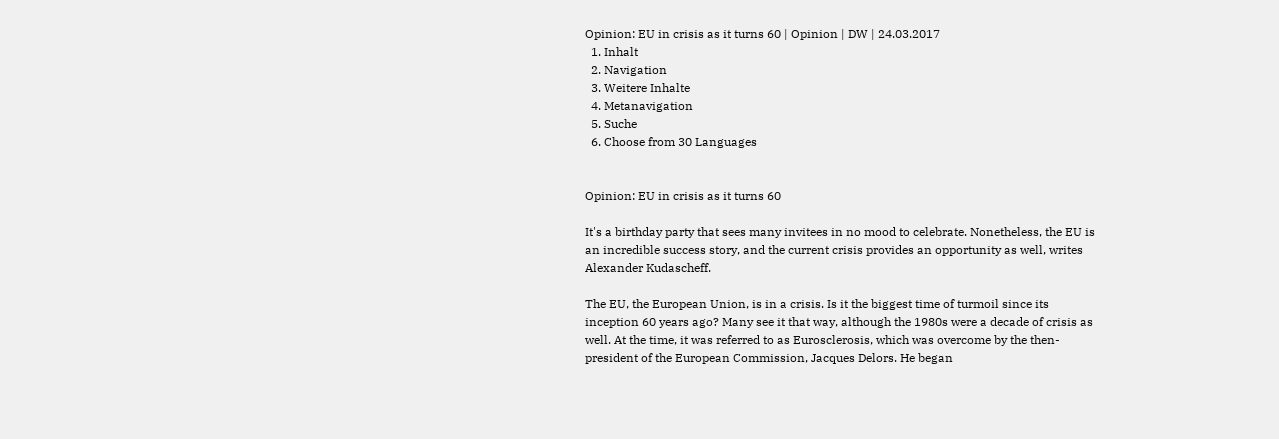Opinion: EU in crisis as it turns 60 | Opinion | DW | 24.03.2017
  1. Inhalt
  2. Navigation
  3. Weitere Inhalte
  4. Metanavigation
  5. Suche
  6. Choose from 30 Languages


Opinion: EU in crisis as it turns 60

It's a birthday party that sees many invitees in no mood to celebrate. Nonetheless, the EU is an incredible success story, and the current crisis provides an opportunity as well, writes Alexander Kudascheff.

The EU, the European Union, is in a crisis. Is it the biggest time of turmoil since its inception 60 years ago? Many see it that way, although the 1980s were a decade of crisis as well. At the time, it was referred to as Eurosclerosis, which was overcome by the then-president of the European Commission, Jacques Delors. He began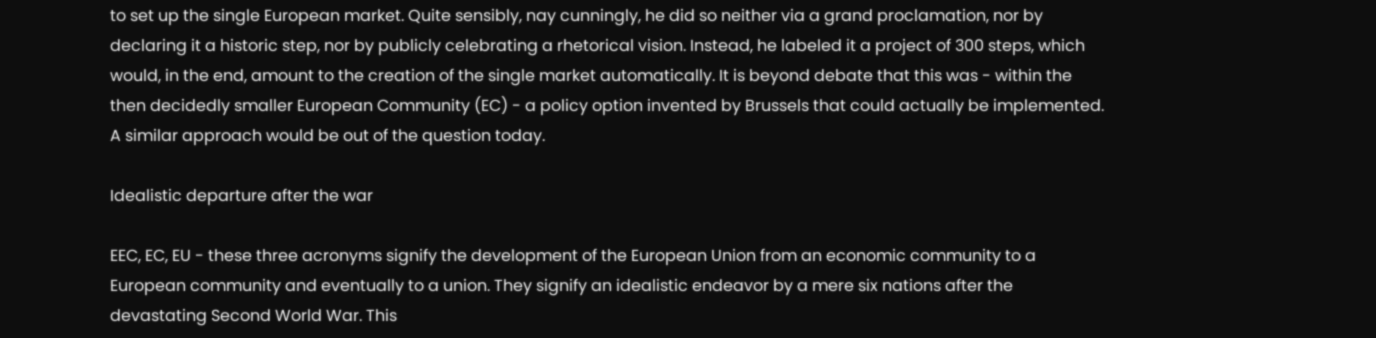to set up the single European market. Quite sensibly, nay cunningly, he did so neither via a grand proclamation, nor by declaring it a historic step, nor by publicly celebrating a rhetorical vision. Instead, he labeled it a project of 300 steps, which would, in the end, amount to the creation of the single market automatically. It is beyond debate that this was - within the then decidedly smaller European Community (EC) - a policy option invented by Brussels that could actually be implemented. A similar approach would be out of the question today.

Idealistic departure after the war

EEC, EC, EU - these three acronyms signify the development of the European Union from an economic community to a European community and eventually to a union. They signify an idealistic endeavor by a mere six nations after the devastating Second World War. This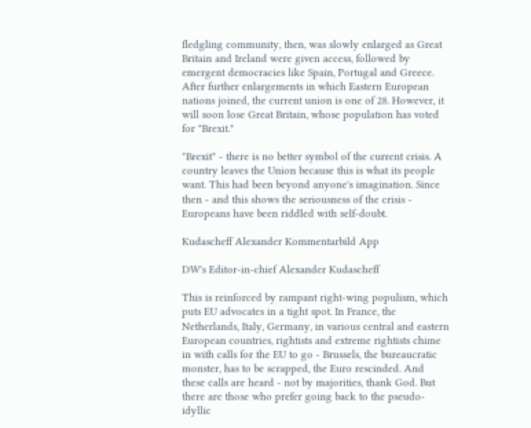fledgling community, then, was slowly enlarged as Great Britain and Ireland were given access, followed by emergent democracies like Spain, Portugal and Greece. After further enlargements in which Eastern European nations joined, the current union is one of 28. However, it will soon lose Great Britain, whose population has voted for "Brexit."

"Brexit" - there is no better symbol of the current crisis. A country leaves the Union because this is what its people want. This had been beyond anyone's imagination. Since then - and this shows the seriousness of the crisis - Europeans have been riddled with self-doubt.

Kudascheff Alexander Kommentarbild App

DW's Editor-in-chief Alexander Kudascheff

This is reinforced by rampant right-wing populism, which puts EU advocates in a tight spot. In France, the Netherlands, Italy, Germany, in various central and eastern European countries, rightists and extreme rightists chime in with calls for the EU to go - Brussels, the bureaucratic monster, has to be scrapped, the Euro rescinded. And these calls are heard - not by majorities, thank God. But there are those who prefer going back to the pseudo-idyllic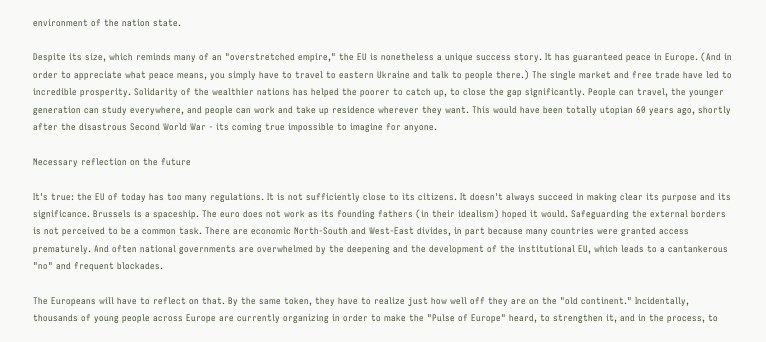environment of the nation state.

Despite its size, which reminds many of an "overstretched empire," the EU is nonetheless a unique success story. It has guaranteed peace in Europe. (And in order to appreciate what peace means, you simply have to travel to eastern Ukraine and talk to people there.) The single market and free trade have led to incredible prosperity. Solidarity of the wealthier nations has helped the poorer to catch up, to close the gap significantly. People can travel, the younger generation can study everywhere, and people can work and take up residence wherever they want. This would have been totally utopian 60 years ago, shortly after the disastrous Second World War - its coming true impossible to imagine for anyone.

Necessary reflection on the future

It's true: the EU of today has too many regulations. It is not sufficiently close to its citizens. It doesn't always succeed in making clear its purpose and its significance. Brussels is a spaceship. The euro does not work as its founding fathers (in their idealism) hoped it would. Safeguarding the external borders is not perceived to be a common task. There are economic North-South and West-East divides, in part because many countries were granted access prematurely. And often national governments are overwhelmed by the deepening and the development of the institutional EU, which leads to a cantankerous "no" and frequent blockades.

The Europeans will have to reflect on that. By the same token, they have to realize just how well off they are on the "old continent." Incidentally, thousands of young people across Europe are currently organizing in order to make the "Pulse of Europe" heard, to strengthen it, and in the process, to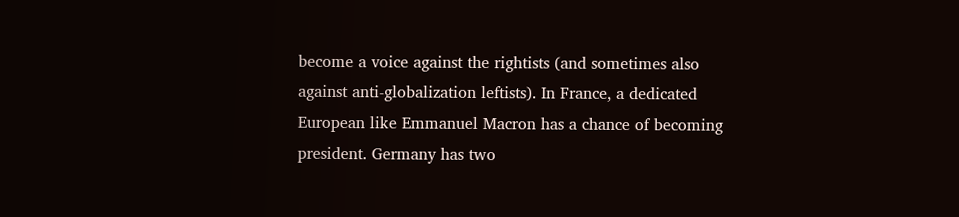become a voice against the rightists (and sometimes also against anti-globalization leftists). In France, a dedicated European like Emmanuel Macron has a chance of becoming president. Germany has two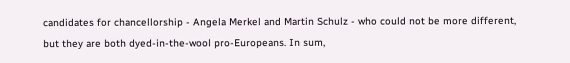candidates for chancellorship - Angela Merkel and Martin Schulz - who could not be more different, but they are both dyed-in-the-wool pro-Europeans. In sum,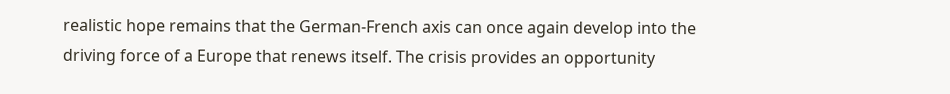realistic hope remains that the German-French axis can once again develop into the driving force of a Europe that renews itself. The crisis provides an opportunity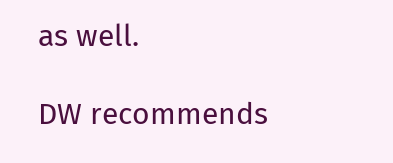as well.

DW recommends